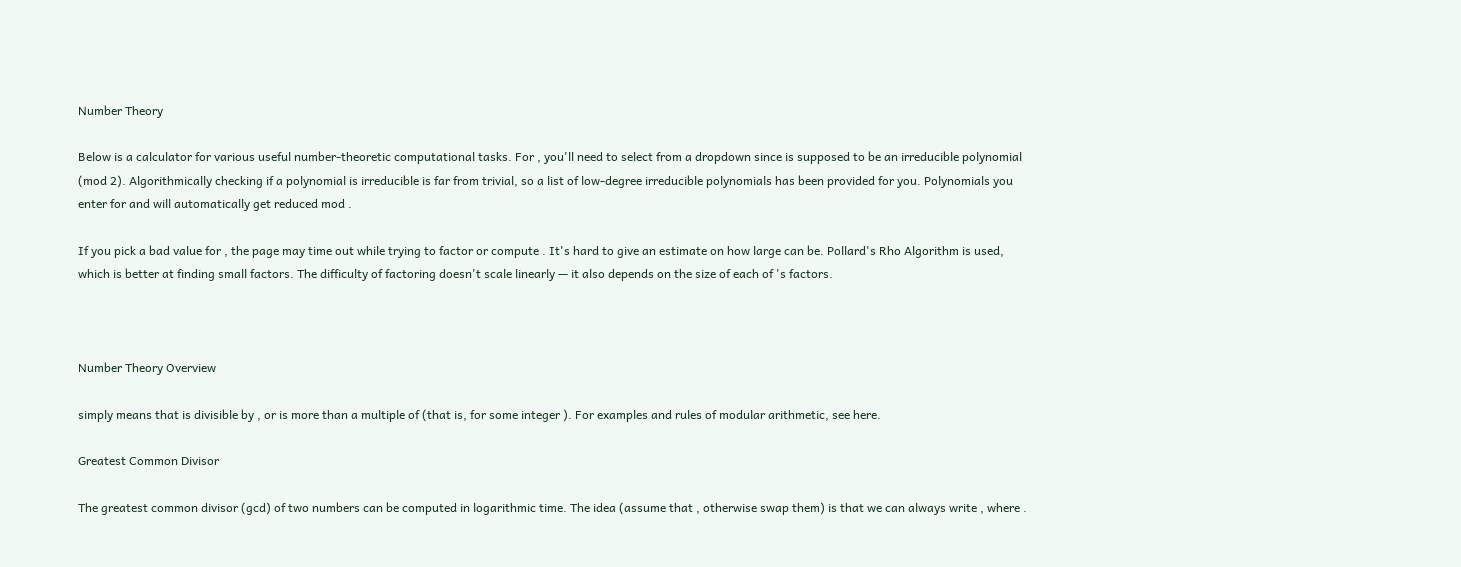Number Theory

Below is a calculator for various useful number-theoretic computational tasks. For , you'll need to select from a dropdown since is supposed to be an irreducible polynomial (mod 2). Algorithmically checking if a polynomial is irreducible is far from trivial, so a list of low-degree irreducible polynomials has been provided for you. Polynomials you enter for and will automatically get reduced mod .

If you pick a bad value for , the page may time out while trying to factor or compute . It's hard to give an estimate on how large can be. Pollard's Rho Algorithm is used, which is better at finding small factors. The difficulty of factoring doesn't scale linearly — it also depends on the size of each of 's factors.



Number Theory Overview

simply means that is divisible by , or is more than a multiple of (that is, for some integer ). For examples and rules of modular arithmetic, see here.

Greatest Common Divisor

The greatest common divisor (gcd) of two numbers can be computed in logarithmic time. The idea (assume that , otherwise swap them) is that we can always write , where .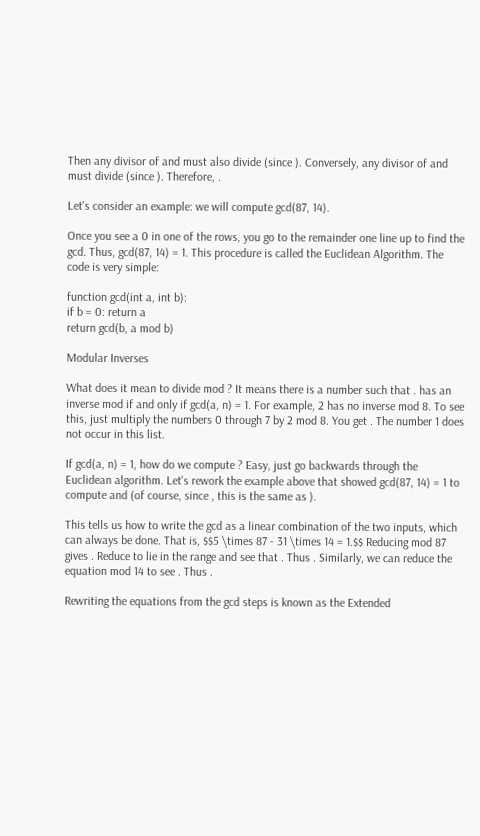Then any divisor of and must also divide (since ). Conversely, any divisor of and must divide (since ). Therefore, .

Let's consider an example: we will compute gcd(87, 14).

Once you see a 0 in one of the rows, you go to the remainder one line up to find the gcd. Thus, gcd(87, 14) = 1. This procedure is called the Euclidean Algorithm. The code is very simple:

function gcd(int a, int b):
if b = 0: return a
return gcd(b, a mod b)

Modular Inverses

What does it mean to divide mod ? It means there is a number such that . has an inverse mod if and only if gcd(a, n) = 1. For example, 2 has no inverse mod 8. To see this, just multiply the numbers 0 through 7 by 2 mod 8. You get . The number 1 does not occur in this list.

If gcd(a, n) = 1, how do we compute ? Easy, just go backwards through the Euclidean algorithm. Let's rework the example above that showed gcd(87, 14) = 1 to compute and (of course, since , this is the same as ).

This tells us how to write the gcd as a linear combination of the two inputs, which can always be done. That is, $$5 \times 87 - 31 \times 14 = 1.$$ Reducing mod 87 gives . Reduce to lie in the range and see that . Thus . Similarly, we can reduce the equation mod 14 to see . Thus .

Rewriting the equations from the gcd steps is known as the Extended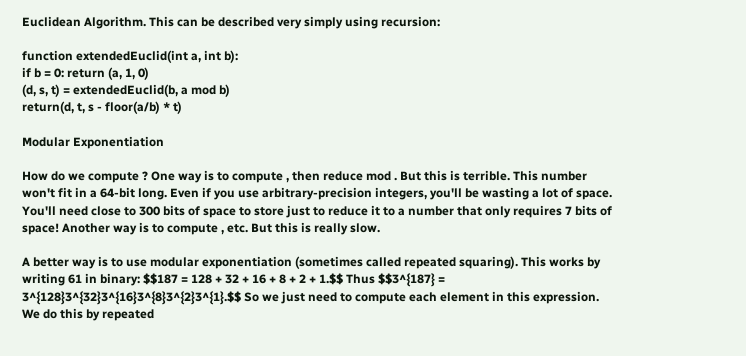Euclidean Algorithm. This can be described very simply using recursion:

function extendedEuclid(int a, int b):
if b = 0: return (a, 1, 0)
(d, s, t) = extendedEuclid(b, a mod b)
return(d, t, s - floor(a/b) * t)

Modular Exponentiation

How do we compute ? One way is to compute , then reduce mod . But this is terrible. This number won't fit in a 64-bit long. Even if you use arbitrary-precision integers, you'll be wasting a lot of space. You'll need close to 300 bits of space to store just to reduce it to a number that only requires 7 bits of space! Another way is to compute , etc. But this is really slow.

A better way is to use modular exponentiation (sometimes called repeated squaring). This works by writing 61 in binary: $$187 = 128 + 32 + 16 + 8 + 2 + 1.$$ Thus $$3^{187} = 3^{128}3^{32}3^{16}3^{8}3^{2}3^{1}.$$ So we just need to compute each element in this expression. We do this by repeated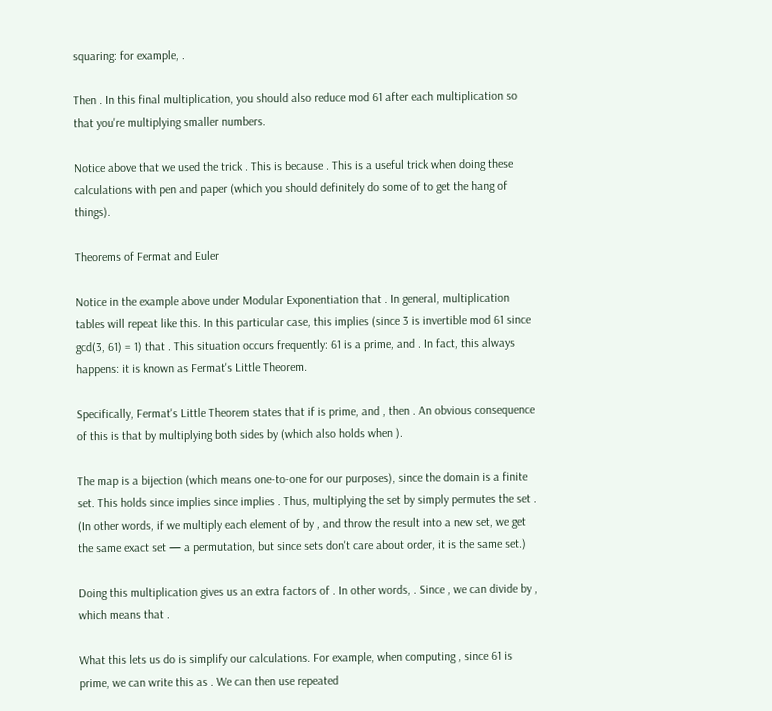squaring: for example, .

Then . In this final multiplication, you should also reduce mod 61 after each multiplication so that you're multiplying smaller numbers.

Notice above that we used the trick . This is because . This is a useful trick when doing these calculations with pen and paper (which you should definitely do some of to get the hang of things).

Theorems of Fermat and Euler

Notice in the example above under Modular Exponentiation that . In general, multiplication tables will repeat like this. In this particular case, this implies (since 3 is invertible mod 61 since gcd(3, 61) = 1) that . This situation occurs frequently: 61 is a prime, and . In fact, this always happens: it is known as Fermat's Little Theorem.

Specifically, Fermat's Little Theorem states that if is prime, and , then . An obvious consequence of this is that by multiplying both sides by (which also holds when ).

The map is a bijection (which means one-to-one for our purposes), since the domain is a finite set. This holds since implies since implies . Thus, multiplying the set by simply permutes the set . (In other words, if we multiply each element of by , and throw the result into a new set, we get the same exact set — a permutation, but since sets don't care about order, it is the same set.)

Doing this multiplication gives us an extra factors of . In other words, . Since , we can divide by , which means that .

What this lets us do is simplify our calculations. For example, when computing , since 61 is prime, we can write this as . We can then use repeated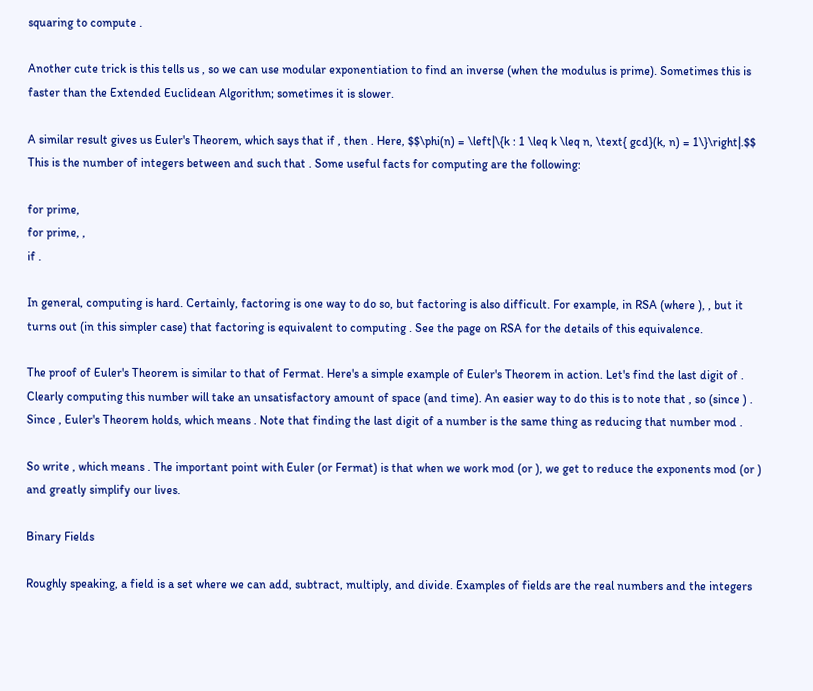squaring to compute .

Another cute trick is this tells us , so we can use modular exponentiation to find an inverse (when the modulus is prime). Sometimes this is faster than the Extended Euclidean Algorithm; sometimes it is slower.

A similar result gives us Euler's Theorem, which says that if , then . Here, $$\phi(n) = \left|\{k : 1 \leq k \leq n, \text{ gcd}(k, n) = 1\}\right|.$$ This is the number of integers between and such that . Some useful facts for computing are the following:

for prime,
for prime, ,
if .

In general, computing is hard. Certainly, factoring is one way to do so, but factoring is also difficult. For example, in RSA (where ), , but it turns out (in this simpler case) that factoring is equivalent to computing . See the page on RSA for the details of this equivalence.

The proof of Euler's Theorem is similar to that of Fermat. Here's a simple example of Euler's Theorem in action. Let's find the last digit of . Clearly computing this number will take an unsatisfactory amount of space (and time). An easier way to do this is to note that , so (since ) . Since , Euler's Theorem holds, which means . Note that finding the last digit of a number is the same thing as reducing that number mod .

So write , which means . The important point with Euler (or Fermat) is that when we work mod (or ), we get to reduce the exponents mod (or ) and greatly simplify our lives.

Binary Fields

Roughly speaking, a field is a set where we can add, subtract, multiply, and divide. Examples of fields are the real numbers and the integers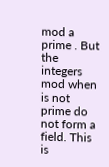mod a prime . But the integers mod when is not prime do not form a field. This is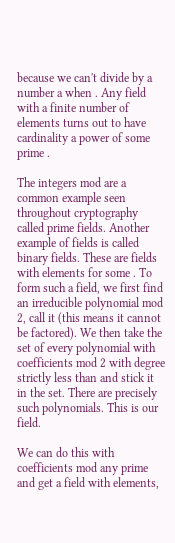because we can't divide by a number a when . Any field with a finite number of elements turns out to have cardinality a power of some prime .

The integers mod are a common example seen throughout cryptography called prime fields. Another example of fields is called binary fields. These are fields with elements for some . To form such a field, we first find an irreducible polynomial mod 2, call it (this means it cannot be factored). We then take the set of every polynomial with coefficients mod 2 with degree strictly less than and stick it in the set. There are precisely such polynomials. This is our field.

We can do this with coefficients mod any prime and get a field with elements,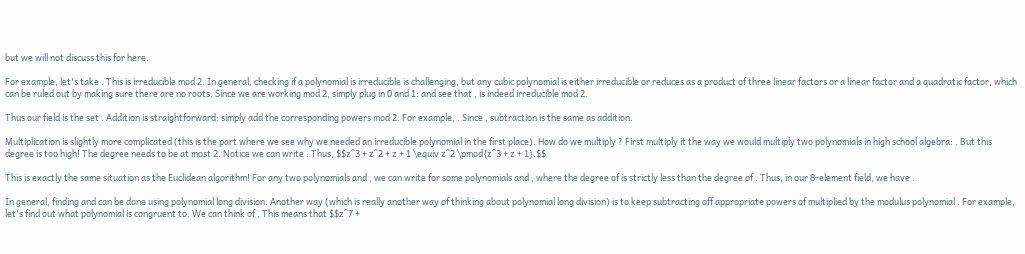but we will not discuss this for here.

For example, let's take . This is irreducible mod 2. In general, checking if a polynomial is irreducible is challenging, but any cubic polynomial is either irreducible or reduces as a product of three linear factors or a linear factor and a quadratic factor, which can be ruled out by making sure there are no roots. Since we are working mod 2, simply plug in 0 and 1: and see that , is indeed irreducible mod 2.

Thus our field is the set . Addition is straightforward: simply add the corresponding powers mod 2. For example, . Since , subtraction is the same as addition.

Multiplication is slightly more complicated (this is the part where we see why we needed an irreducible polynomial in the first place). How do we multiply ? First multiply it the way we would multiply two polynomials in high school algebra: . But this degree is too high! The degree needs to be at most 2. Notice we can write . Thus, $$z^3 + z^2 + z + 1 \equiv z^2 \pmod{z^3 + z + 1}.$$

This is exactly the same situation as the Euclidean algorithm! For any two polynomials and , we can write for some polynomials and , where the degree of is strictly less than the degree of . Thus, in our 8-element field, we have .

In general, finding and can be done using polynomial long division. Another way (which is really another way of thinking about polynomial long division) is to keep subtracting off appropriate powers of multiplied by the modulus polynomial . For example, let's find out what polynomial is congruent to. We can think of . This means that $$z^7 +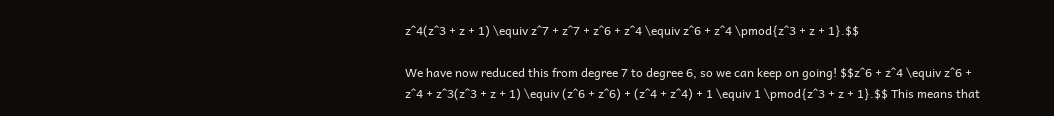z^4(z^3 + z + 1) \equiv z^7 + z^7 + z^6 + z^4 \equiv z^6 + z^4 \pmod{z^3 + z + 1}.$$

We have now reduced this from degree 7 to degree 6, so we can keep on going! $$z^6 + z^4 \equiv z^6 + z^4 + z^3(z^3 + z + 1) \equiv (z^6 + z^6) + (z^4 + z^4) + 1 \equiv 1 \pmod{z^3 + z + 1}.$$ This means that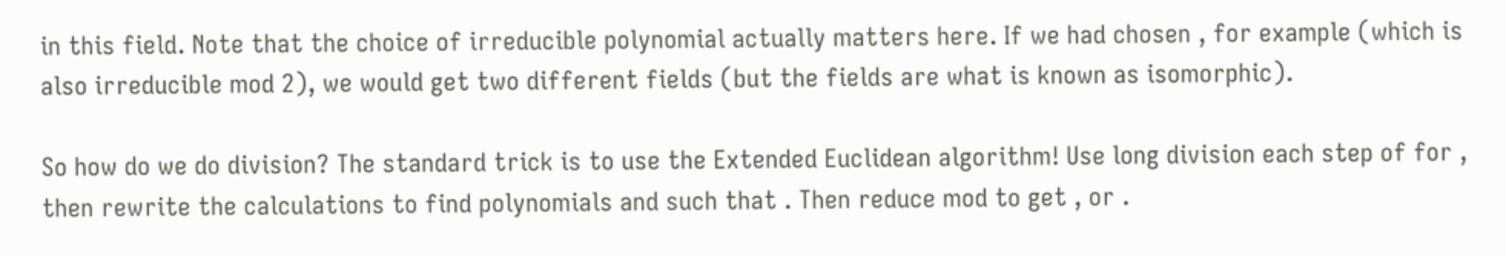in this field. Note that the choice of irreducible polynomial actually matters here. If we had chosen , for example (which is also irreducible mod 2), we would get two different fields (but the fields are what is known as isomorphic).

So how do we do division? The standard trick is to use the Extended Euclidean algorithm! Use long division each step of for , then rewrite the calculations to find polynomials and such that . Then reduce mod to get , or .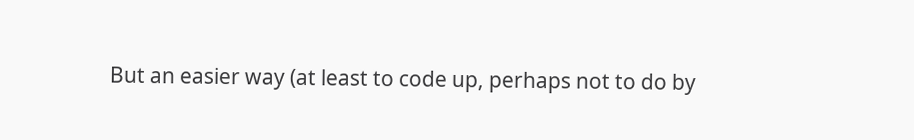But an easier way (at least to code up, perhaps not to do by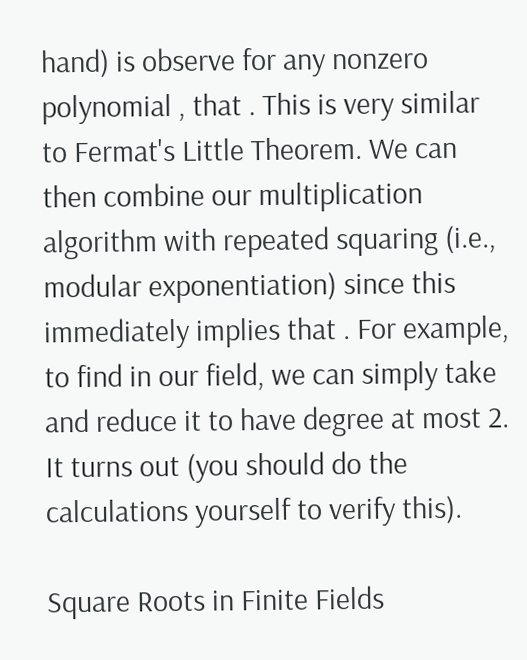hand) is observe for any nonzero polynomial , that . This is very similar to Fermat's Little Theorem. We can then combine our multiplication algorithm with repeated squaring (i.e., modular exponentiation) since this immediately implies that . For example, to find in our field, we can simply take and reduce it to have degree at most 2. It turns out (you should do the calculations yourself to verify this).

Square Roots in Finite Fields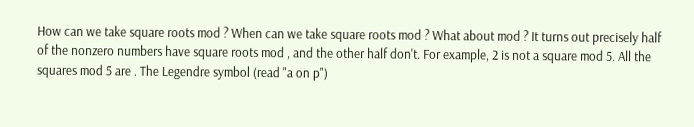How can we take square roots mod ? When can we take square roots mod ? What about mod ? It turns out precisely half of the nonzero numbers have square roots mod , and the other half don't. For example, 2 is not a square mod 5. All the squares mod 5 are . The Legendre symbol (read "a on p")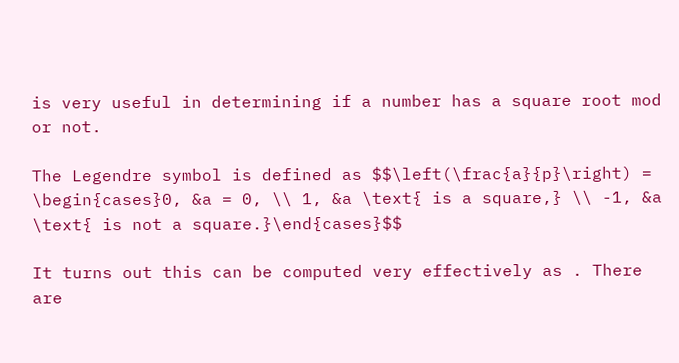is very useful in determining if a number has a square root mod or not.

The Legendre symbol is defined as $$\left(\frac{a}{p}\right) = \begin{cases}0, &a = 0, \\ 1, &a \text{ is a square,} \\ -1, &a \text{ is not a square.}\end{cases}$$

It turns out this can be computed very effectively as . There are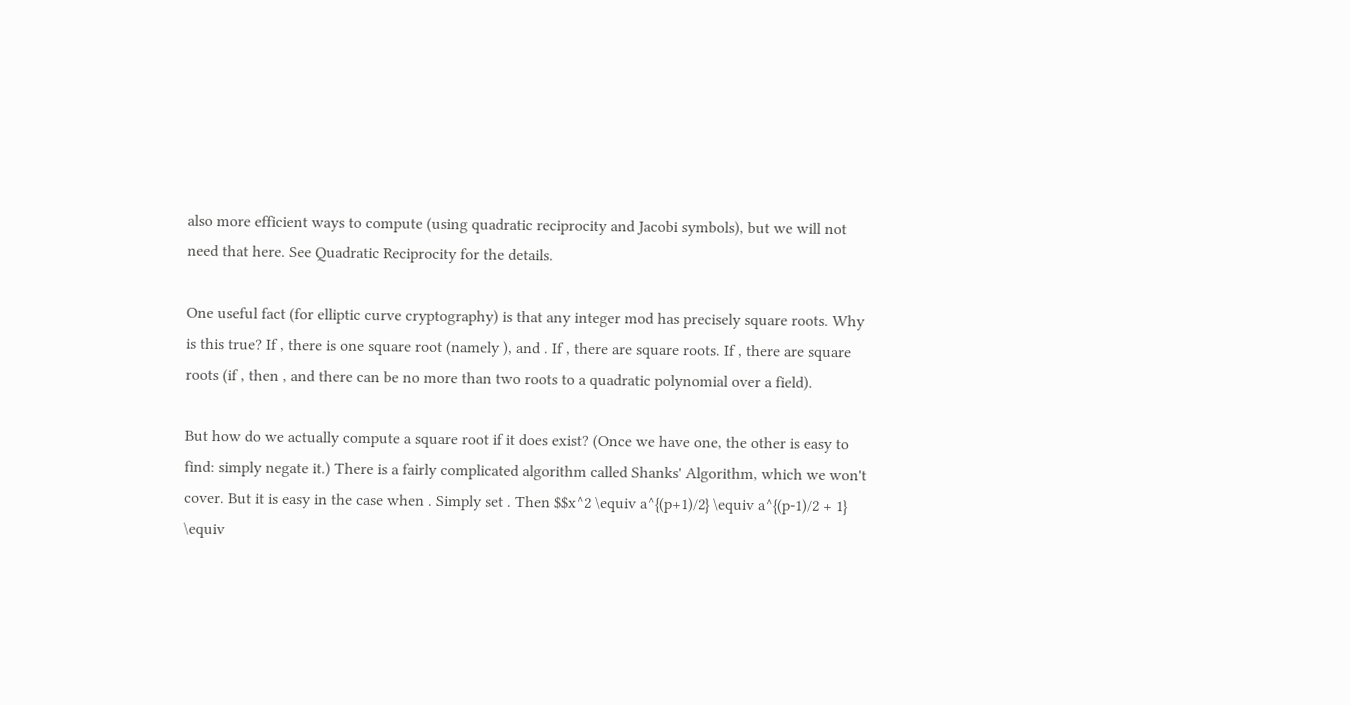also more efficient ways to compute (using quadratic reciprocity and Jacobi symbols), but we will not need that here. See Quadratic Reciprocity for the details.

One useful fact (for elliptic curve cryptography) is that any integer mod has precisely square roots. Why is this true? If , there is one square root (namely ), and . If , there are square roots. If , there are square roots (if , then , and there can be no more than two roots to a quadratic polynomial over a field).

But how do we actually compute a square root if it does exist? (Once we have one, the other is easy to find: simply negate it.) There is a fairly complicated algorithm called Shanks' Algorithm, which we won't cover. But it is easy in the case when . Simply set . Then $$x^2 \equiv a^{(p+1)/2} \equiv a^{(p-1)/2 + 1} \equiv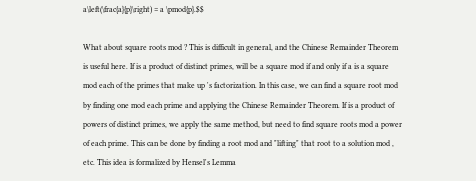a\left(\frac{a}{p}\right) = a \pmod{p}.$$

What about square roots mod ? This is difficult in general, and the Chinese Remainder Theorem is useful here. If is a product of distinct primes, will be a square mod if and only if a is a square mod each of the primes that make up 's factorization. In this case, we can find a square root mod by finding one mod each prime and applying the Chinese Remainder Theorem. If is a product of powers of distinct primes, we apply the same method, but need to find square roots mod a power of each prime. This can be done by finding a root mod and "lifting" that root to a solution mod , etc. This idea is formalized by Hensel's Lemma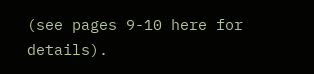(see pages 9-10 here for details).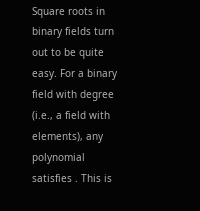Square roots in binary fields turn out to be quite easy. For a binary field with degree (i.e., a field with elements), any polynomial satisfies . This is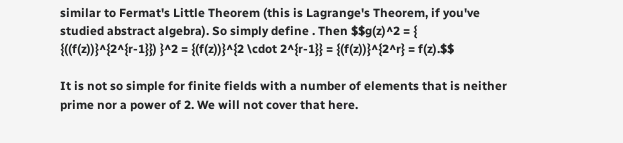similar to Fermat's Little Theorem (this is Lagrange's Theorem, if you've studied abstract algebra). So simply define . Then $$g(z)^2 = { {((f(z))}^{2^{r-1}}) }^2 = {(f(z))}^{2 \cdot 2^{r-1}} = {(f(z))}^{2^r} = f(z).$$

It is not so simple for finite fields with a number of elements that is neither prime nor a power of 2. We will not cover that here.